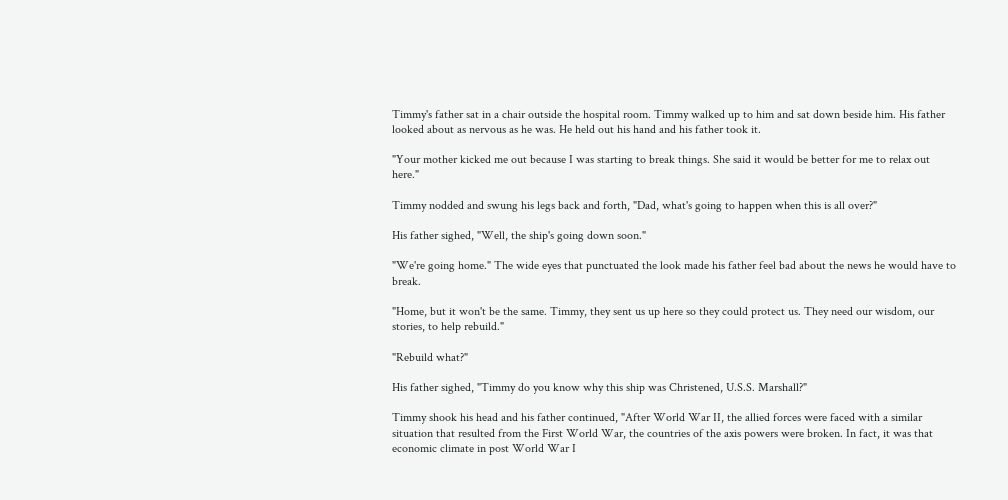Timmy's father sat in a chair outside the hospital room. Timmy walked up to him and sat down beside him. His father looked about as nervous as he was. He held out his hand and his father took it.

"Your mother kicked me out because I was starting to break things. She said it would be better for me to relax out here."

Timmy nodded and swung his legs back and forth, "Dad, what's going to happen when this is all over?"

His father sighed, "Well, the ship's going down soon."

"We're going home." The wide eyes that punctuated the look made his father feel bad about the news he would have to break.

"Home, but it won't be the same. Timmy, they sent us up here so they could protect us. They need our wisdom, our stories, to help rebuild."

"Rebuild what?"

His father sighed, "Timmy do you know why this ship was Christened, U.S.S. Marshall?"

Timmy shook his head and his father continued, "After World War II, the allied forces were faced with a similar situation that resulted from the First World War, the countries of the axis powers were broken. In fact, it was that economic climate in post World War I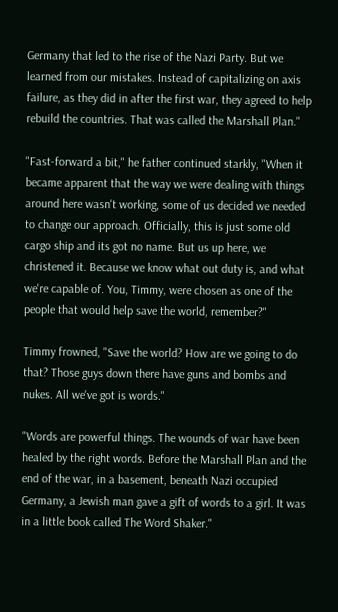Germany that led to the rise of the Nazi Party. But we learned from our mistakes. Instead of capitalizing on axis failure, as they did in after the first war, they agreed to help rebuild the countries. That was called the Marshall Plan."

"Fast-forward a bit," he father continued starkly, "When it became apparent that the way we were dealing with things around here wasn't working, some of us decided we needed to change our approach. Officially, this is just some old cargo ship and its got no name. But us up here, we christened it. Because we know what out duty is, and what we're capable of. You, Timmy, were chosen as one of the people that would help save the world, remember?"

Timmy frowned, "Save the world? How are we going to do that? Those guys down there have guns and bombs and nukes. All we've got is words."

"Words are powerful things. The wounds of war have been healed by the right words. Before the Marshall Plan and the end of the war, in a basement, beneath Nazi occupied Germany, a Jewish man gave a gift of words to a girl. It was in a little book called The Word Shaker."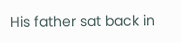His father sat back in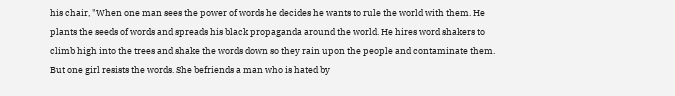his chair, "When one man sees the power of words he decides he wants to rule the world with them. He plants the seeds of words and spreads his black propaganda around the world. He hires word shakers to climb high into the trees and shake the words down so they rain upon the people and contaminate them. But one girl resists the words. She befriends a man who is hated by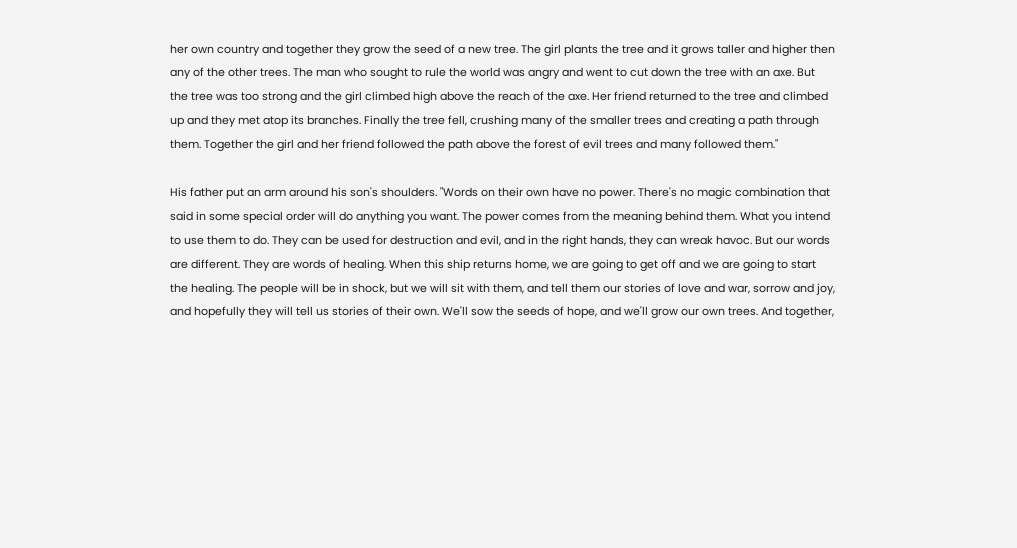her own country and together they grow the seed of a new tree. The girl plants the tree and it grows taller and higher then any of the other trees. The man who sought to rule the world was angry and went to cut down the tree with an axe. But the tree was too strong and the girl climbed high above the reach of the axe. Her friend returned to the tree and climbed up and they met atop its branches. Finally the tree fell, crushing many of the smaller trees and creating a path through them. Together the girl and her friend followed the path above the forest of evil trees and many followed them."

His father put an arm around his son's shoulders. "Words on their own have no power. There's no magic combination that said in some special order will do anything you want. The power comes from the meaning behind them. What you intend to use them to do. They can be used for destruction and evil, and in the right hands, they can wreak havoc. But our words are different. They are words of healing. When this ship returns home, we are going to get off and we are going to start the healing. The people will be in shock, but we will sit with them, and tell them our stories of love and war, sorrow and joy, and hopefully they will tell us stories of their own. We'll sow the seeds of hope, and we'll grow our own trees. And together,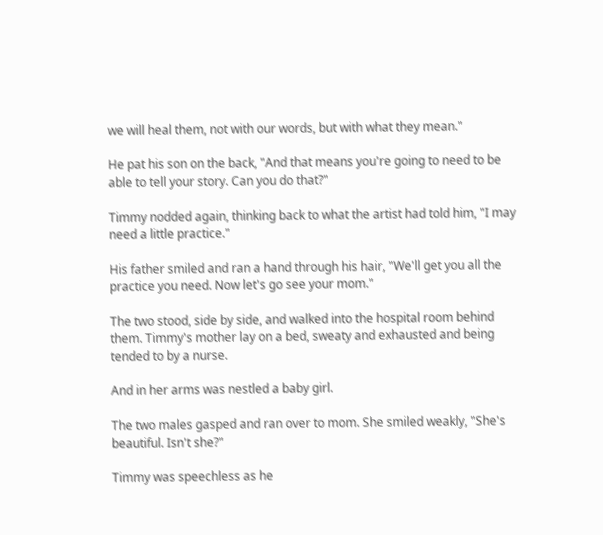we will heal them, not with our words, but with what they mean."

He pat his son on the back, "And that means you're going to need to be able to tell your story. Can you do that?"

Timmy nodded again, thinking back to what the artist had told him, "I may need a little practice."

His father smiled and ran a hand through his hair, "We'll get you all the practice you need. Now let's go see your mom."

The two stood, side by side, and walked into the hospital room behind them. Timmy's mother lay on a bed, sweaty and exhausted and being tended to by a nurse.

And in her arms was nestled a baby girl.

The two males gasped and ran over to mom. She smiled weakly, "She's beautiful. Isn't she?"

Timmy was speechless as he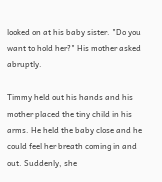looked on at his baby sister. "Do you want to hold her?" His mother asked abruptly.

Timmy held out his hands and his mother placed the tiny child in his arms. He held the baby close and he could feel her breath coming in and out. Suddenly, she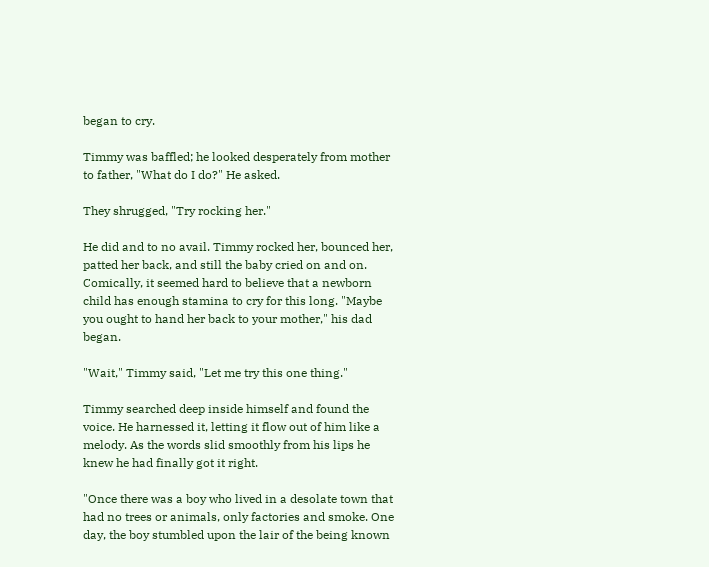began to cry.

Timmy was baffled; he looked desperately from mother to father, "What do I do?" He asked.

They shrugged, "Try rocking her."

He did and to no avail. Timmy rocked her, bounced her, patted her back, and still the baby cried on and on. Comically, it seemed hard to believe that a newborn child has enough stamina to cry for this long. "Maybe you ought to hand her back to your mother," his dad began.

"Wait," Timmy said, "Let me try this one thing."

Timmy searched deep inside himself and found the voice. He harnessed it, letting it flow out of him like a melody. As the words slid smoothly from his lips he knew he had finally got it right.

"Once there was a boy who lived in a desolate town that had no trees or animals, only factories and smoke. One day, the boy stumbled upon the lair of the being known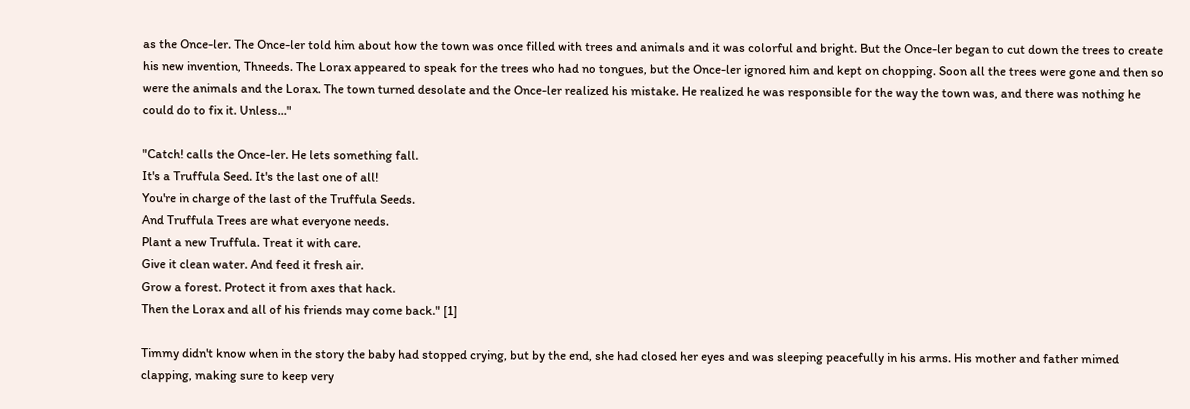as the Once-ler. The Once-ler told him about how the town was once filled with trees and animals and it was colorful and bright. But the Once-ler began to cut down the trees to create his new invention, Thneeds. The Lorax appeared to speak for the trees who had no tongues, but the Once-ler ignored him and kept on chopping. Soon all the trees were gone and then so were the animals and the Lorax. The town turned desolate and the Once-ler realized his mistake. He realized he was responsible for the way the town was, and there was nothing he could do to fix it. Unless…"

"Catch! calls the Once-ler. He lets something fall.
It's a Truffula Seed. It's the last one of all!
You're in charge of the last of the Truffula Seeds.
And Truffula Trees are what everyone needs.
Plant a new Truffula. Treat it with care.
Give it clean water. And feed it fresh air.
Grow a forest. Protect it from axes that hack.
Then the Lorax and all of his friends may come back." [1]

Timmy didn't know when in the story the baby had stopped crying, but by the end, she had closed her eyes and was sleeping peacefully in his arms. His mother and father mimed clapping, making sure to keep very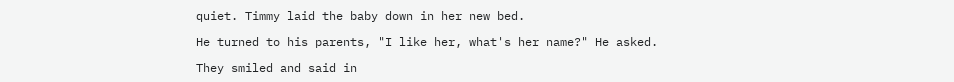quiet. Timmy laid the baby down in her new bed.

He turned to his parents, "I like her, what's her name?" He asked.

They smiled and said in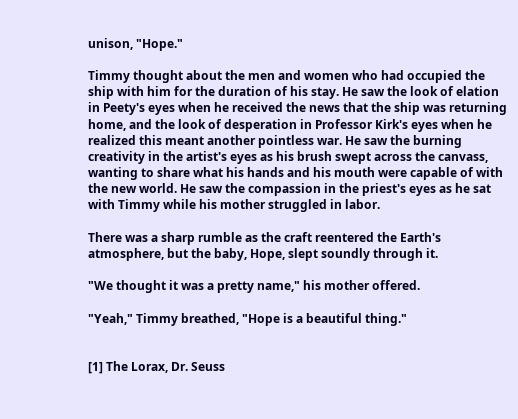unison, "Hope."

Timmy thought about the men and women who had occupied the ship with him for the duration of his stay. He saw the look of elation in Peety's eyes when he received the news that the ship was returning home, and the look of desperation in Professor Kirk's eyes when he realized this meant another pointless war. He saw the burning creativity in the artist's eyes as his brush swept across the canvass, wanting to share what his hands and his mouth were capable of with the new world. He saw the compassion in the priest's eyes as he sat with Timmy while his mother struggled in labor.

There was a sharp rumble as the craft reentered the Earth's atmosphere, but the baby, Hope, slept soundly through it.

"We thought it was a pretty name," his mother offered.

"Yeah," Timmy breathed, "Hope is a beautiful thing."


[1] The Lorax, Dr. Seuss